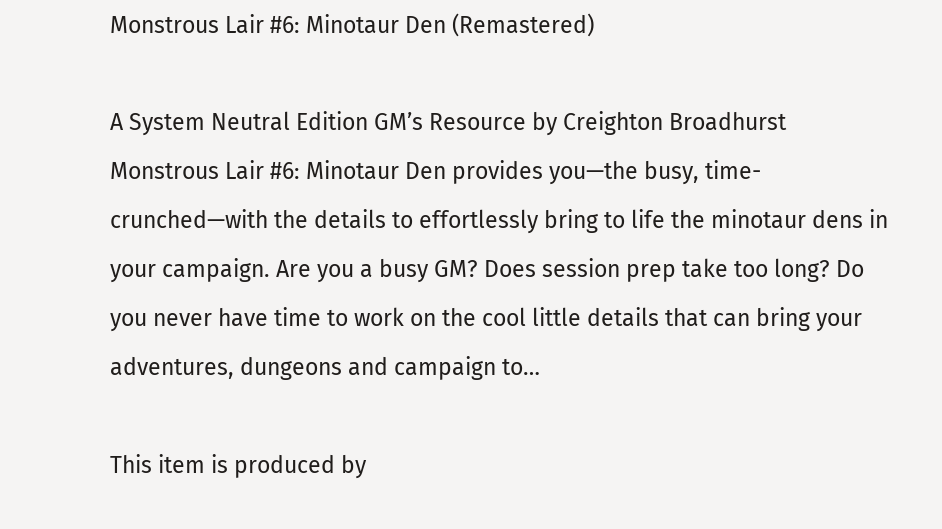Monstrous Lair #6: Minotaur Den (Remastered)

A System Neutral Edition GM’s Resource by Creighton Broadhurst
Monstrous Lair #6: Minotaur Den provides you—the busy, time-crunched—with the details to effortlessly bring to life the minotaur dens in your campaign. Are you a busy GM? Does session prep take too long? Do you never have time to work on the cool little details that can bring your adventures, dungeons and campaign to…

This item is produced by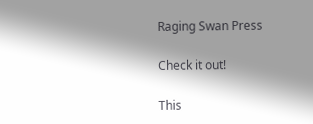Raging Swan Press

Check it out!

This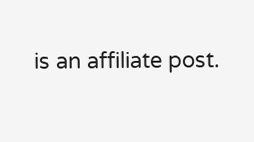is an affiliate post.